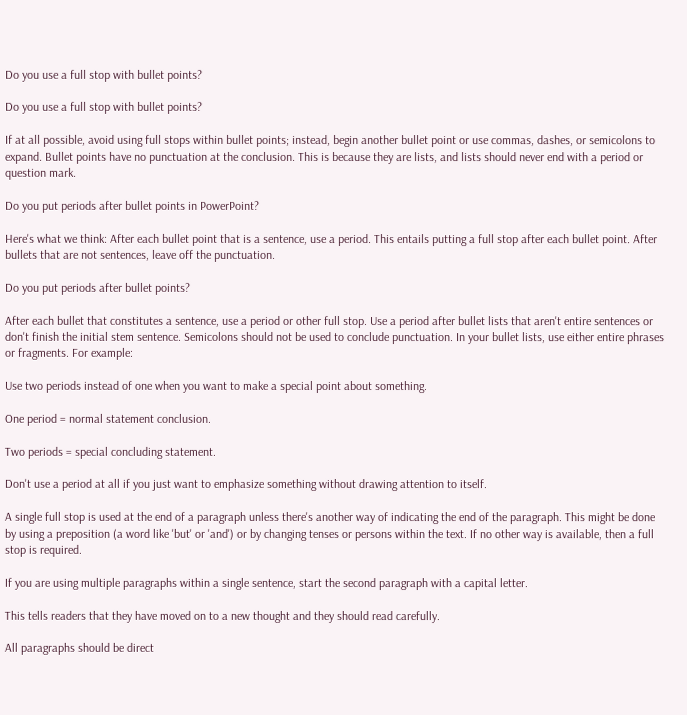Do you use a full stop with bullet points?

Do you use a full stop with bullet points?

If at all possible, avoid using full stops within bullet points; instead, begin another bullet point or use commas, dashes, or semicolons to expand. Bullet points have no punctuation at the conclusion. This is because they are lists, and lists should never end with a period or question mark.

Do you put periods after bullet points in PowerPoint?

Here's what we think: After each bullet point that is a sentence, use a period. This entails putting a full stop after each bullet point. After bullets that are not sentences, leave off the punctuation.

Do you put periods after bullet points?

After each bullet that constitutes a sentence, use a period or other full stop. Use a period after bullet lists that aren't entire sentences or don't finish the initial stem sentence. Semicolons should not be used to conclude punctuation. In your bullet lists, use either entire phrases or fragments. For example:

Use two periods instead of one when you want to make a special point about something.

One period = normal statement conclusion.

Two periods = special concluding statement.

Don't use a period at all if you just want to emphasize something without drawing attention to itself.

A single full stop is used at the end of a paragraph unless there's another way of indicating the end of the paragraph. This might be done by using a preposition (a word like 'but' or 'and') or by changing tenses or persons within the text. If no other way is available, then a full stop is required.

If you are using multiple paragraphs within a single sentence, start the second paragraph with a capital letter.

This tells readers that they have moved on to a new thought and they should read carefully.

All paragraphs should be direct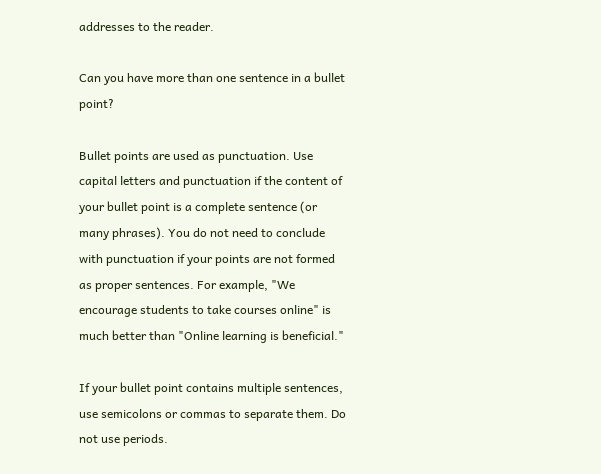addresses to the reader.

Can you have more than one sentence in a bullet point?

Bullet points are used as punctuation. Use capital letters and punctuation if the content of your bullet point is a complete sentence (or many phrases). You do not need to conclude with punctuation if your points are not formed as proper sentences. For example, "We encourage students to take courses online" is much better than "Online learning is beneficial."

If your bullet point contains multiple sentences, use semicolons or commas to separate them. Do not use periods.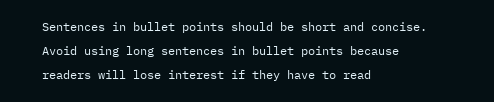Sentences in bullet points should be short and concise. Avoid using long sentences in bullet points because readers will lose interest if they have to read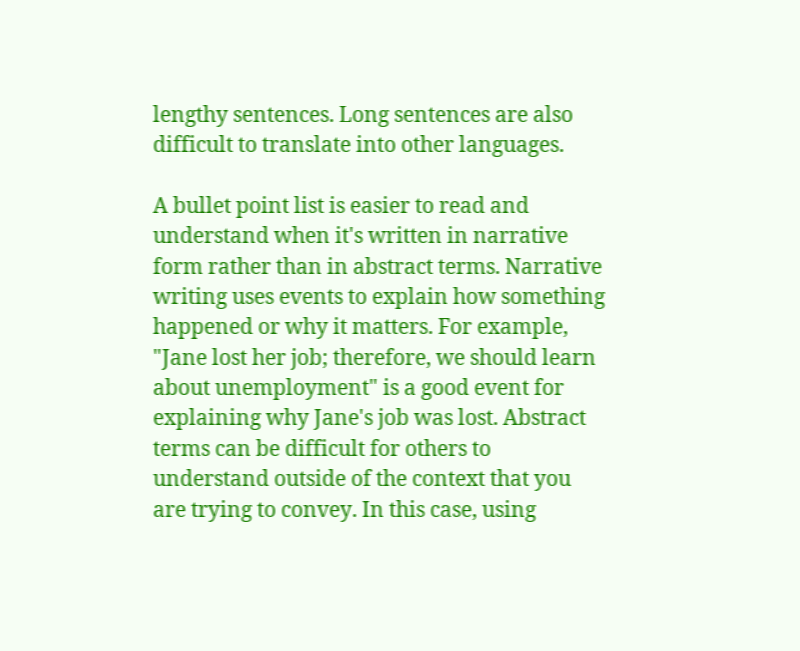lengthy sentences. Long sentences are also difficult to translate into other languages.

A bullet point list is easier to read and understand when it's written in narrative form rather than in abstract terms. Narrative writing uses events to explain how something happened or why it matters. For example, "Jane lost her job; therefore, we should learn about unemployment" is a good event for explaining why Jane's job was lost. Abstract terms can be difficult for others to understand outside of the context that you are trying to convey. In this case, using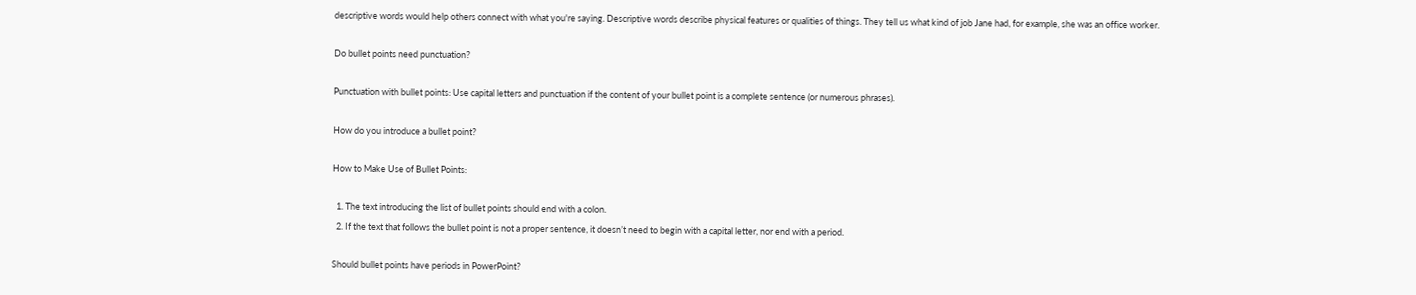descriptive words would help others connect with what you're saying. Descriptive words describe physical features or qualities of things. They tell us what kind of job Jane had, for example, she was an office worker.

Do bullet points need punctuation?

Punctuation with bullet points: Use capital letters and punctuation if the content of your bullet point is a complete sentence (or numerous phrases).

How do you introduce a bullet point?

How to Make Use of Bullet Points:

  1. The text introducing the list of bullet points should end with a colon.
  2. If the text that follows the bullet point is not a proper sentence, it doesn’t need to begin with a capital letter, nor end with a period.

Should bullet points have periods in PowerPoint?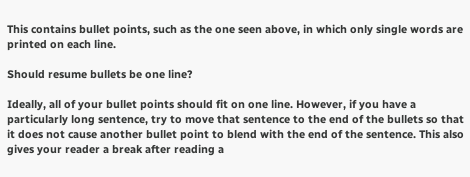This contains bullet points, such as the one seen above, in which only single words are printed on each line.

Should resume bullets be one line?

Ideally, all of your bullet points should fit on one line. However, if you have a particularly long sentence, try to move that sentence to the end of the bullets so that it does not cause another bullet point to blend with the end of the sentence. This also gives your reader a break after reading a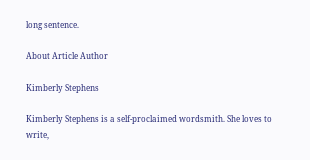long sentence.

About Article Author

Kimberly Stephens

Kimberly Stephens is a self-proclaimed wordsmith. She loves to write,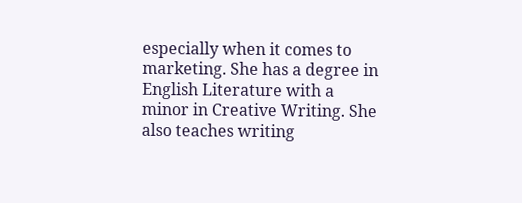especially when it comes to marketing. She has a degree in English Literature with a minor in Creative Writing. She also teaches writing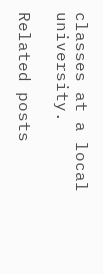classes at a local university.

Related posts